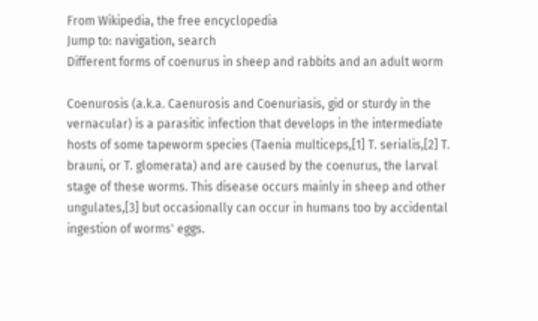From Wikipedia, the free encyclopedia
Jump to: navigation, search
Different forms of coenurus in sheep and rabbits and an adult worm

Coenurosis (a.k.a. Caenurosis and Coenuriasis, gid or sturdy in the vernacular) is a parasitic infection that develops in the intermediate hosts of some tapeworm species (Taenia multiceps,[1] T. serialis,[2] T. brauni, or T. glomerata) and are caused by the coenurus, the larval stage of these worms. This disease occurs mainly in sheep and other ungulates,[3] but occasionally can occur in humans too by accidental ingestion of worms' eggs.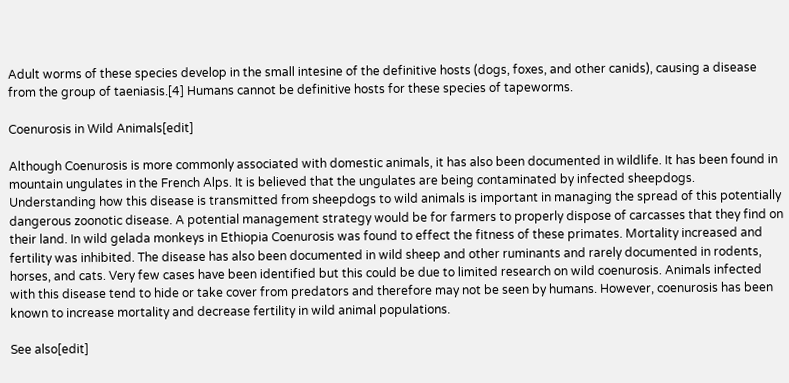Adult worms of these species develop in the small intesine of the definitive hosts (dogs, foxes, and other canids), causing a disease from the group of taeniasis.[4] Humans cannot be definitive hosts for these species of tapeworms.

Coenurosis in Wild Animals[edit]

Although Coenurosis is more commonly associated with domestic animals, it has also been documented in wildlife. It has been found in mountain ungulates in the French Alps. It is believed that the ungulates are being contaminated by infected sheepdogs. Understanding how this disease is transmitted from sheepdogs to wild animals is important in managing the spread of this potentially dangerous zoonotic disease. A potential management strategy would be for farmers to properly dispose of carcasses that they find on their land. In wild gelada monkeys in Ethiopia Coenurosis was found to effect the fitness of these primates. Mortality increased and fertility was inhibited. The disease has also been documented in wild sheep and other ruminants and rarely documented in rodents, horses, and cats. Very few cases have been identified but this could be due to limited research on wild coenurosis. Animals infected with this disease tend to hide or take cover from predators and therefore may not be seen by humans. However, coenurosis has been known to increase mortality and decrease fertility in wild animal populations.

See also[edit]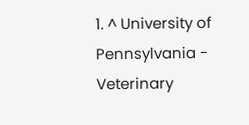1. ^ University of Pennsylvania - Veterinary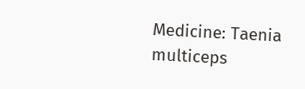Medicine: Taenia multiceps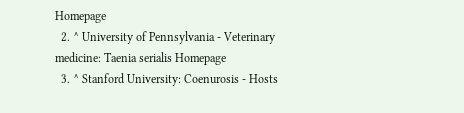Homepage
  2. ^ University of Pennsylvania - Veterinary medicine: Taenia serialis Homepage
  3. ^ Stanford University: Coenurosis - Hosts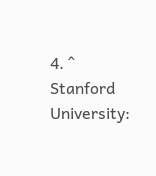4. ^ Stanford University: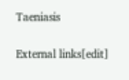Taeniasis

External links[edit]